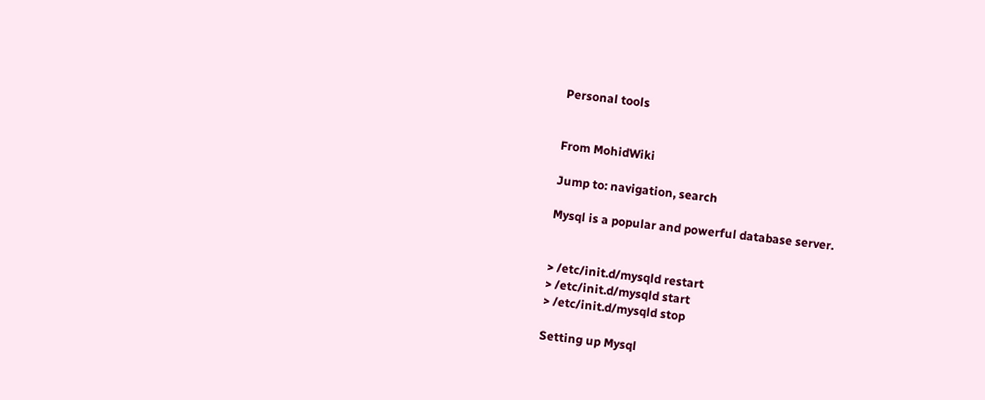Personal tools


From MohidWiki

Jump to: navigation, search

Mysql is a popular and powerful database server.


> /etc/init.d/mysqld restart
> /etc/init.d/mysqld start
> /etc/init.d/mysqld stop

Setting up Mysql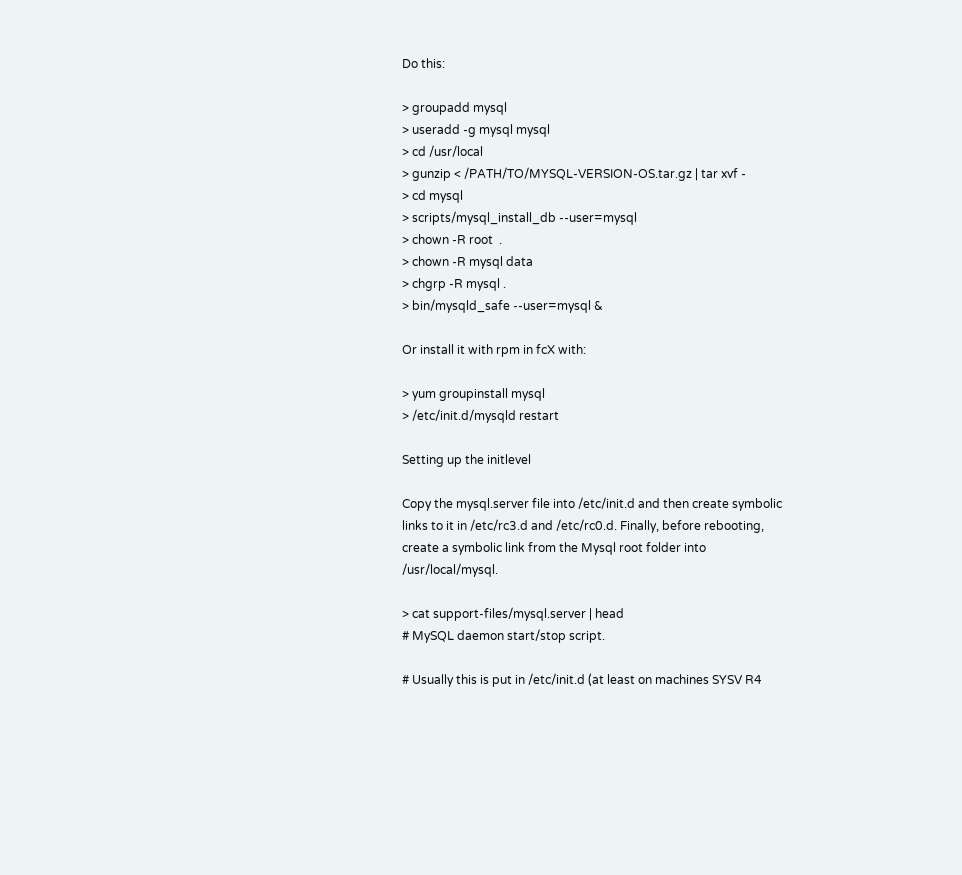Do this:

> groupadd mysql
> useradd -g mysql mysql
> cd /usr/local
> gunzip < /PATH/TO/MYSQL-VERSION-OS.tar.gz | tar xvf -
> cd mysql
> scripts/mysql_install_db --user=mysql
> chown -R root  .
> chown -R mysql data
> chgrp -R mysql .
> bin/mysqld_safe --user=mysql &

Or install it with rpm in fcX with:

> yum groupinstall mysql
> /etc/init.d/mysqld restart

Setting up the initlevel

Copy the mysql.server file into /etc/init.d and then create symbolic links to it in /etc/rc3.d and /etc/rc0.d. Finally, before rebooting, create a symbolic link from the Mysql root folder into /usr/local/mysql.

> cat support-files/mysql.server | head
# MySQL daemon start/stop script.

# Usually this is put in /etc/init.d (at least on machines SYSV R4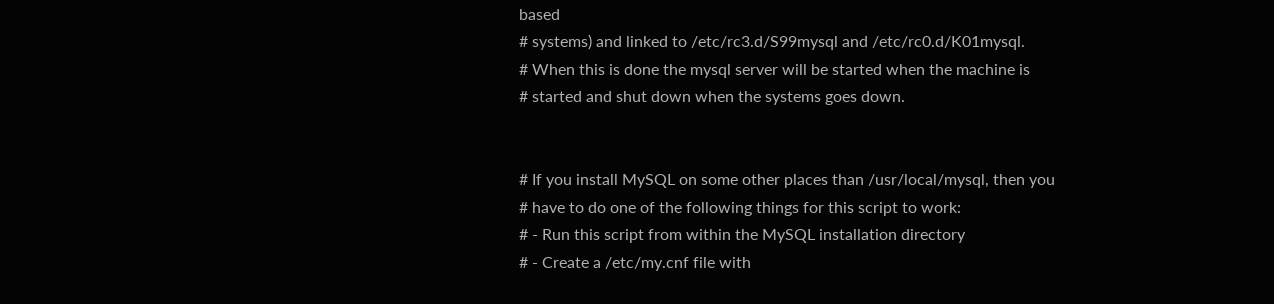based
# systems) and linked to /etc/rc3.d/S99mysql and /etc/rc0.d/K01mysql.
# When this is done the mysql server will be started when the machine is
# started and shut down when the systems goes down.


# If you install MySQL on some other places than /usr/local/mysql, then you
# have to do one of the following things for this script to work:
# - Run this script from within the MySQL installation directory
# - Create a /etc/my.cnf file with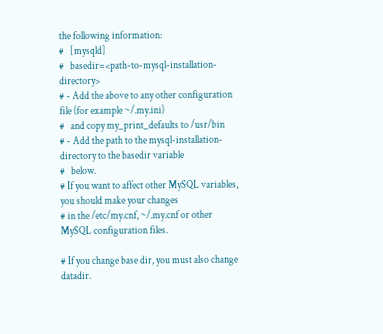the following information:
#   [mysqld]
#   basedir=<path-to-mysql-installation-directory>
# - Add the above to any other configuration file (for example ~/.my.ini)
#   and copy my_print_defaults to /usr/bin
# - Add the path to the mysql-installation-directory to the basedir variable
#   below.
# If you want to affect other MySQL variables, you should make your changes
# in the /etc/my.cnf, ~/.my.cnf or other MySQL configuration files.

# If you change base dir, you must also change datadir.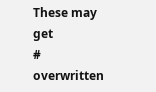These may get
# overwritten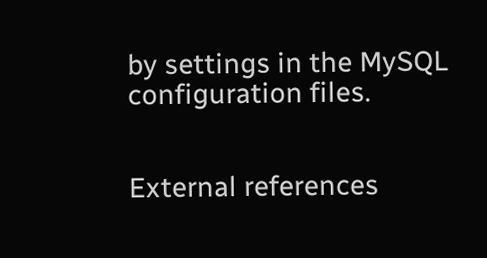by settings in the MySQL configuration files.


External references